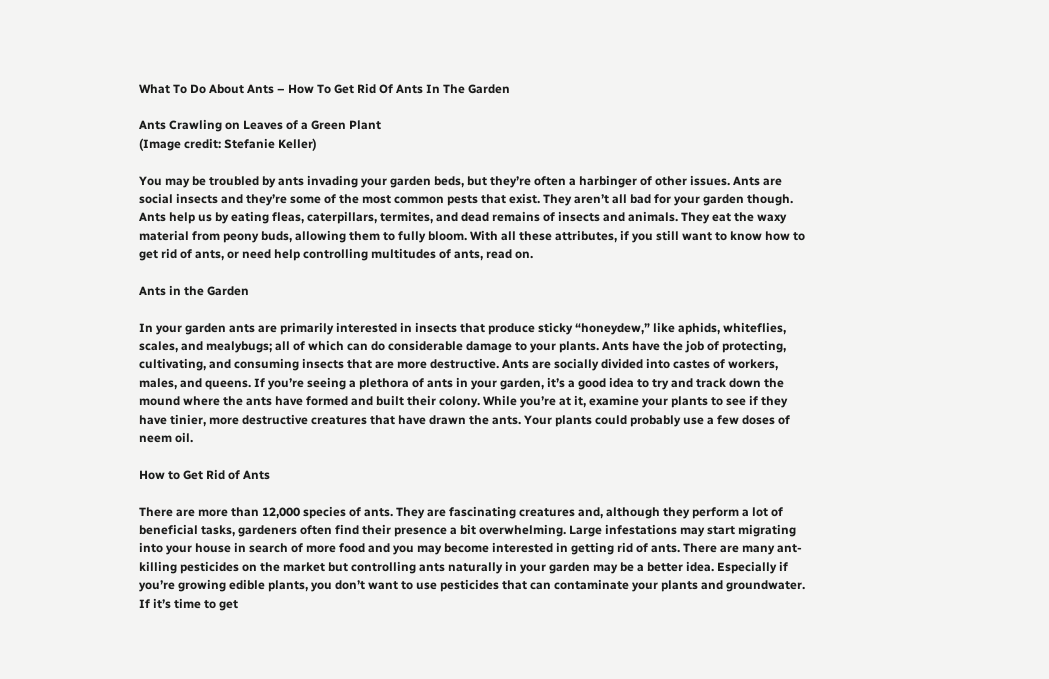What To Do About Ants – How To Get Rid Of Ants In The Garden

Ants Crawling on Leaves of a Green Plant
(Image credit: Stefanie Keller)

You may be troubled by ants invading your garden beds, but they’re often a harbinger of other issues. Ants are social insects and they’re some of the most common pests that exist. They aren’t all bad for your garden though. Ants help us by eating fleas, caterpillars, termites, and dead remains of insects and animals. They eat the waxy material from peony buds, allowing them to fully bloom. With all these attributes, if you still want to know how to get rid of ants, or need help controlling multitudes of ants, read on.

Ants in the Garden

In your garden ants are primarily interested in insects that produce sticky “honeydew,” like aphids, whiteflies, scales, and mealybugs; all of which can do considerable damage to your plants. Ants have the job of protecting, cultivating, and consuming insects that are more destructive. Ants are socially divided into castes of workers, males, and queens. If you’re seeing a plethora of ants in your garden, it’s a good idea to try and track down the mound where the ants have formed and built their colony. While you’re at it, examine your plants to see if they have tinier, more destructive creatures that have drawn the ants. Your plants could probably use a few doses of neem oil.

How to Get Rid of Ants

There are more than 12,000 species of ants. They are fascinating creatures and, although they perform a lot of beneficial tasks, gardeners often find their presence a bit overwhelming. Large infestations may start migrating into your house in search of more food and you may become interested in getting rid of ants. There are many ant-killing pesticides on the market but controlling ants naturally in your garden may be a better idea. Especially if you’re growing edible plants, you don’t want to use pesticides that can contaminate your plants and groundwater. If it’s time to get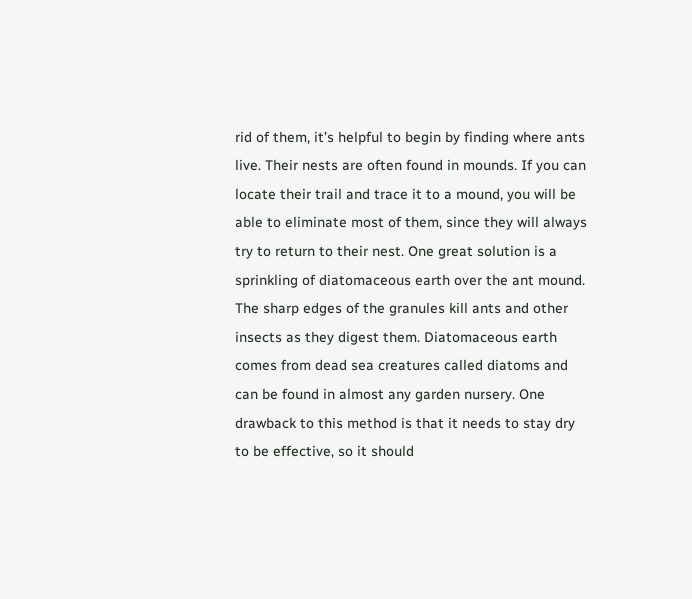rid of them, it’s helpful to begin by finding where ants live. Their nests are often found in mounds. If you can locate their trail and trace it to a mound, you will be able to eliminate most of them, since they will always try to return to their nest. One great solution is a sprinkling of diatomaceous earth over the ant mound. The sharp edges of the granules kill ants and other insects as they digest them. Diatomaceous earth comes from dead sea creatures called diatoms and can be found in almost any garden nursery. One drawback to this method is that it needs to stay dry to be effective, so it should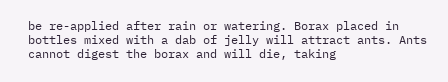be re-applied after rain or watering. Borax placed in bottles mixed with a dab of jelly will attract ants. Ants cannot digest the borax and will die, taking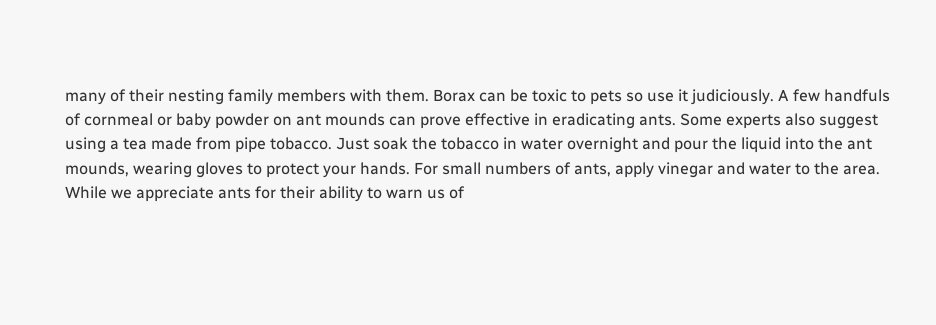many of their nesting family members with them. Borax can be toxic to pets so use it judiciously. A few handfuls of cornmeal or baby powder on ant mounds can prove effective in eradicating ants. Some experts also suggest using a tea made from pipe tobacco. Just soak the tobacco in water overnight and pour the liquid into the ant mounds, wearing gloves to protect your hands. For small numbers of ants, apply vinegar and water to the area. While we appreciate ants for their ability to warn us of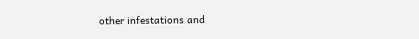other infestations and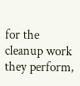for the cleanup work they perform,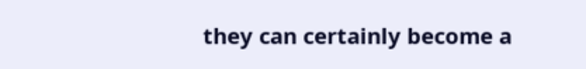they can certainly become a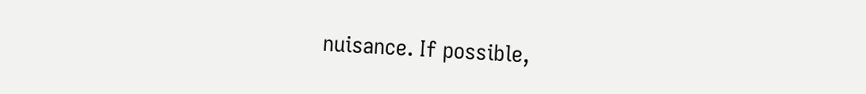nuisance. If possible,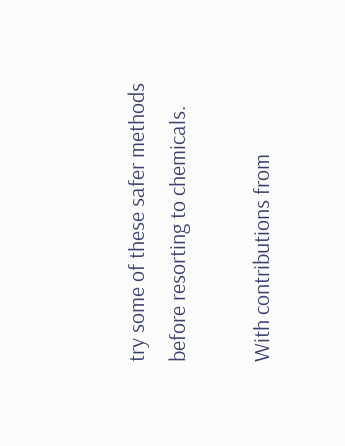try some of these safer methods before resorting to chemicals.

With contributions from